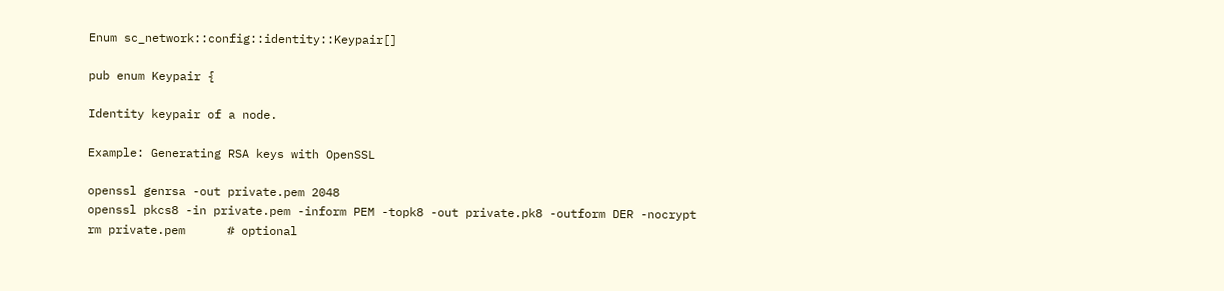Enum sc_network::config::identity::Keypair[]

pub enum Keypair {

Identity keypair of a node.

Example: Generating RSA keys with OpenSSL

openssl genrsa -out private.pem 2048
openssl pkcs8 -in private.pem -inform PEM -topk8 -out private.pk8 -outform DER -nocrypt
rm private.pem      # optional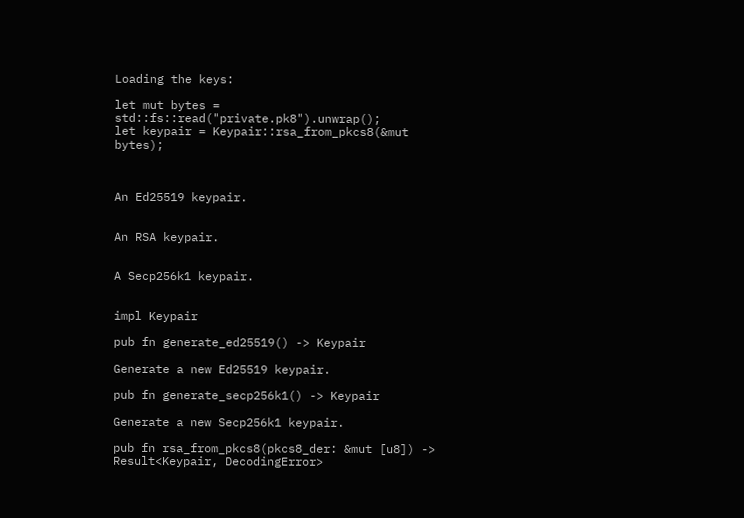Loading the keys:

let mut bytes = std::fs::read("private.pk8").unwrap();
let keypair = Keypair::rsa_from_pkcs8(&mut bytes);



An Ed25519 keypair.


An RSA keypair.


A Secp256k1 keypair.


impl Keypair

pub fn generate_ed25519() -> Keypair

Generate a new Ed25519 keypair.

pub fn generate_secp256k1() -> Keypair

Generate a new Secp256k1 keypair.

pub fn rsa_from_pkcs8(pkcs8_der: &mut [u8]) -> Result<Keypair, DecodingError>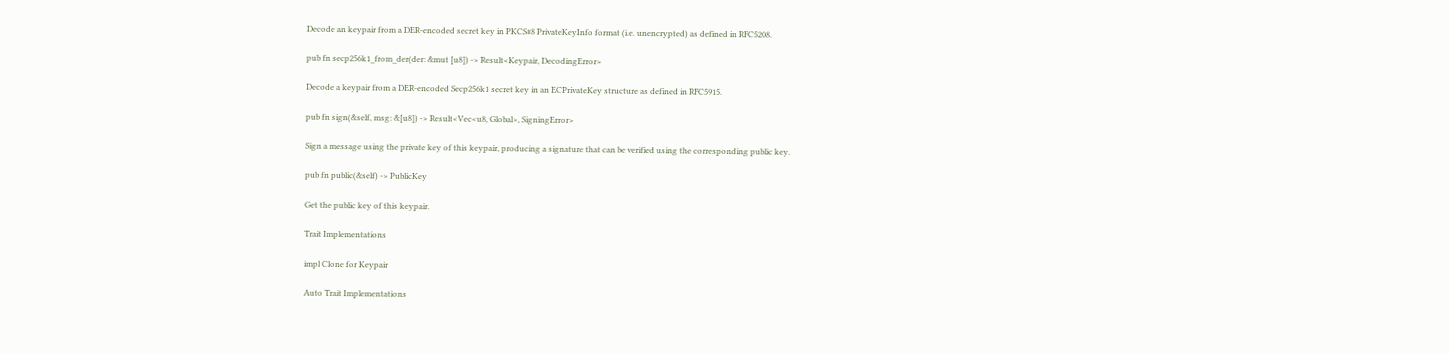Decode an keypair from a DER-encoded secret key in PKCS#8 PrivateKeyInfo format (i.e. unencrypted) as defined in RFC5208.

pub fn secp256k1_from_der(der: &mut [u8]) -> Result<Keypair, DecodingError>

Decode a keypair from a DER-encoded Secp256k1 secret key in an ECPrivateKey structure as defined in RFC5915.

pub fn sign(&self, msg: &[u8]) -> Result<Vec<u8, Global>, SigningError>

Sign a message using the private key of this keypair, producing a signature that can be verified using the corresponding public key.

pub fn public(&self) -> PublicKey

Get the public key of this keypair.

Trait Implementations

impl Clone for Keypair

Auto Trait Implementations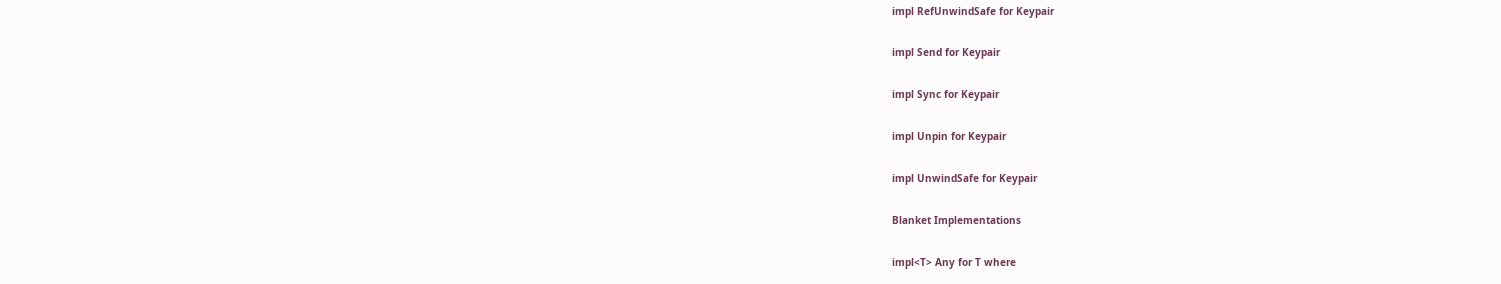impl RefUnwindSafe for Keypair

impl Send for Keypair

impl Sync for Keypair

impl Unpin for Keypair

impl UnwindSafe for Keypair

Blanket Implementations

impl<T> Any for T where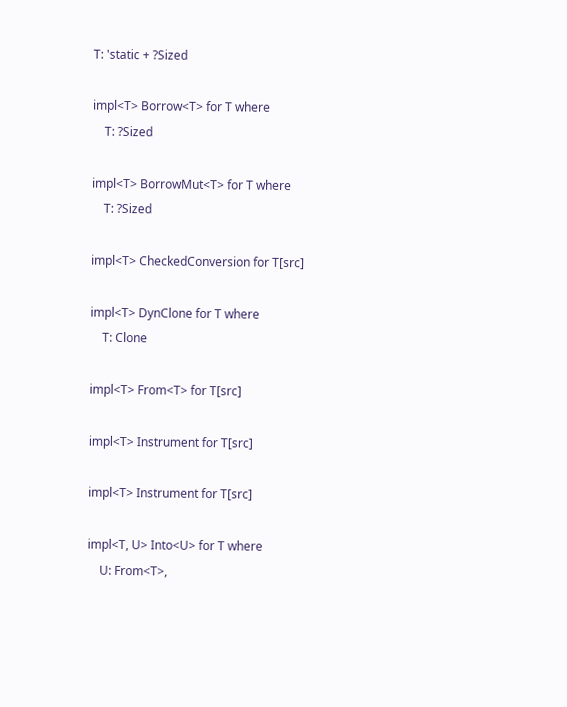T: 'static + ?Sized

impl<T> Borrow<T> for T where
    T: ?Sized

impl<T> BorrowMut<T> for T where
    T: ?Sized

impl<T> CheckedConversion for T[src]

impl<T> DynClone for T where
    T: Clone

impl<T> From<T> for T[src]

impl<T> Instrument for T[src]

impl<T> Instrument for T[src]

impl<T, U> Into<U> for T where
    U: From<T>,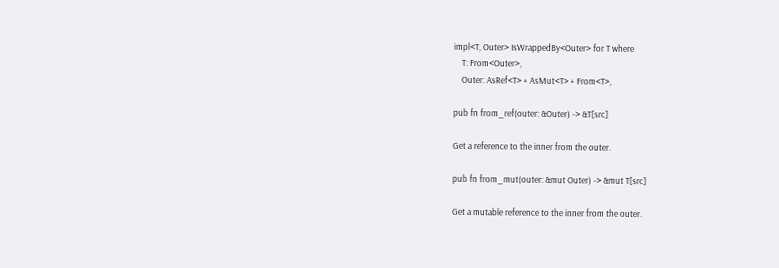impl<T, Outer> IsWrappedBy<Outer> for T where
    T: From<Outer>,
    Outer: AsRef<T> + AsMut<T> + From<T>,

pub fn from_ref(outer: &Outer) -> &T[src]

Get a reference to the inner from the outer.

pub fn from_mut(outer: &mut Outer) -> &mut T[src]

Get a mutable reference to the inner from the outer.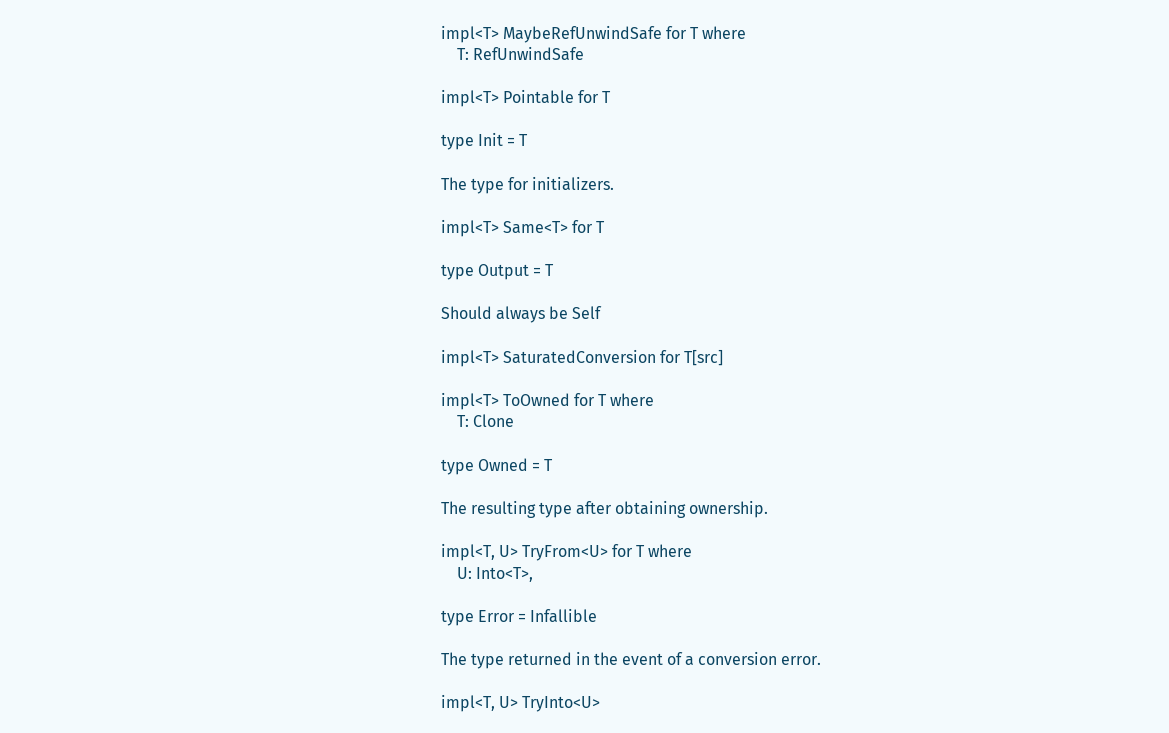impl<T> MaybeRefUnwindSafe for T where
    T: RefUnwindSafe

impl<T> Pointable for T

type Init = T

The type for initializers.

impl<T> Same<T> for T

type Output = T

Should always be Self

impl<T> SaturatedConversion for T[src]

impl<T> ToOwned for T where
    T: Clone

type Owned = T

The resulting type after obtaining ownership.

impl<T, U> TryFrom<U> for T where
    U: Into<T>,

type Error = Infallible

The type returned in the event of a conversion error.

impl<T, U> TryInto<U>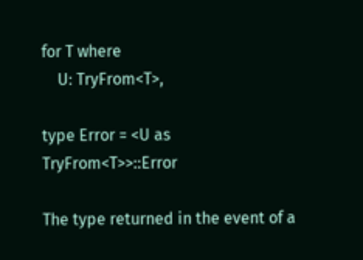for T where
    U: TryFrom<T>,

type Error = <U as TryFrom<T>>::Error

The type returned in the event of a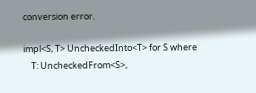conversion error.

impl<S, T> UncheckedInto<T> for S where
    T: UncheckedFrom<S>,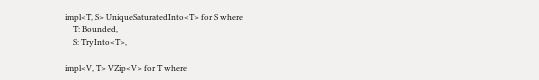impl<T, S> UniqueSaturatedInto<T> for S where
    T: Bounded,
    S: TryInto<T>,

impl<V, T> VZip<V> for T where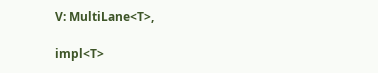V: MultiLane<T>,

impl<T>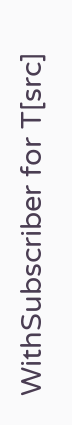WithSubscriber for T[src]